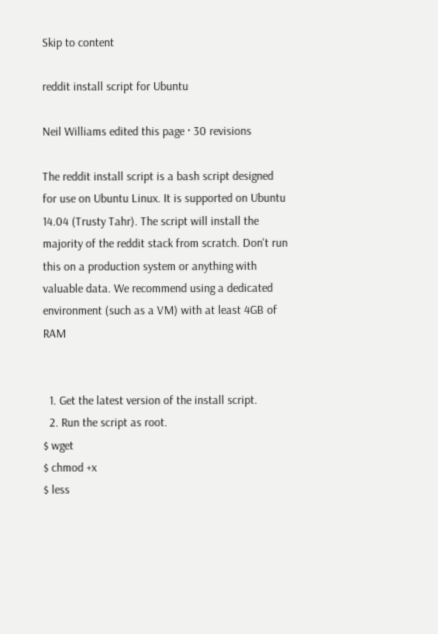Skip to content

reddit install script for Ubuntu

Neil Williams edited this page · 30 revisions

The reddit install script is a bash script designed for use on Ubuntu Linux. It is supported on Ubuntu 14.04 (Trusty Tahr). The script will install the majority of the reddit stack from scratch. Don't run this on a production system or anything with valuable data. We recommend using a dedicated environment (such as a VM) with at least 4GB of RAM


  1. Get the latest version of the install script.
  2. Run the script as root.
$ wget
$ chmod +x
$ less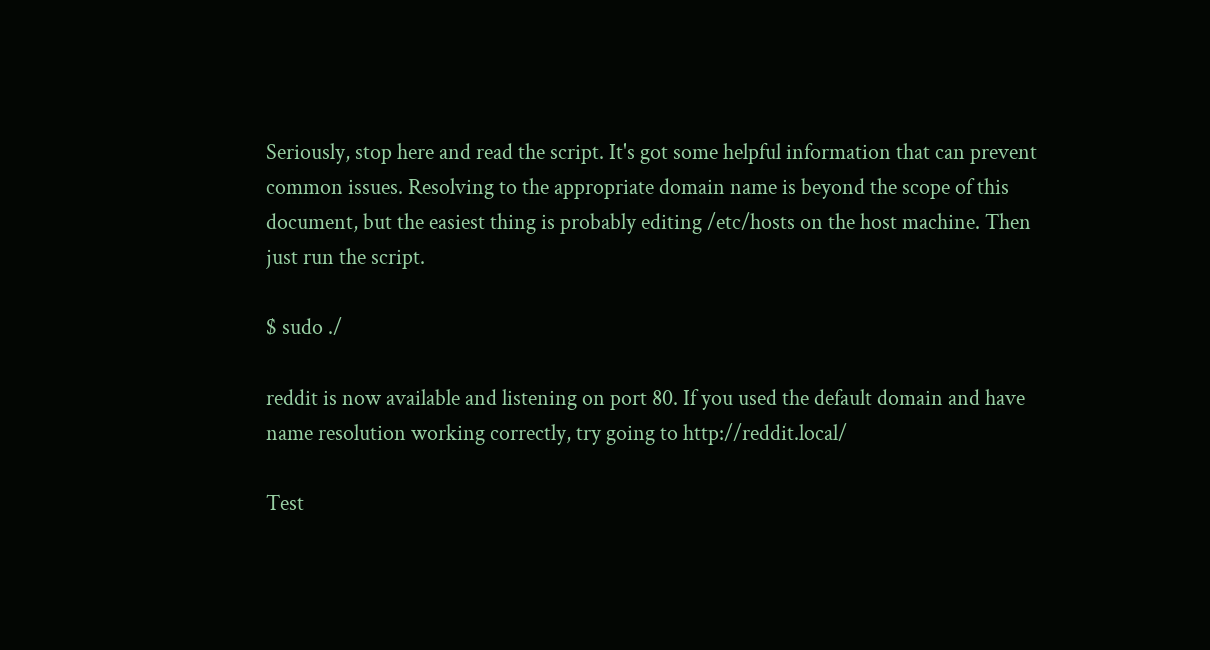Seriously, stop here and read the script. It's got some helpful information that can prevent common issues. Resolving to the appropriate domain name is beyond the scope of this document, but the easiest thing is probably editing /etc/hosts on the host machine. Then just run the script.

$ sudo ./

reddit is now available and listening on port 80. If you used the default domain and have name resolution working correctly, try going to http://reddit.local/

Test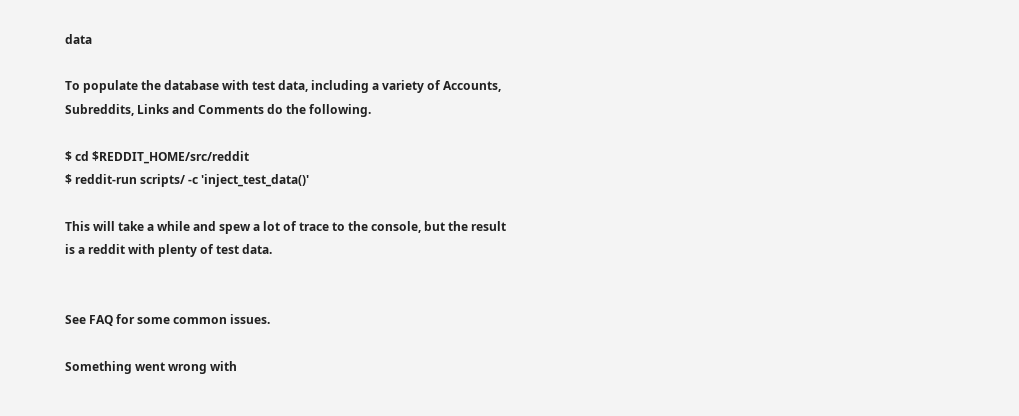data

To populate the database with test data, including a variety of Accounts, Subreddits, Links and Comments do the following.

$ cd $REDDIT_HOME/src/reddit
$ reddit-run scripts/ -c 'inject_test_data()'

This will take a while and spew a lot of trace to the console, but the result is a reddit with plenty of test data.


See FAQ for some common issues.

Something went wrong with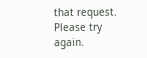that request. Please try again.